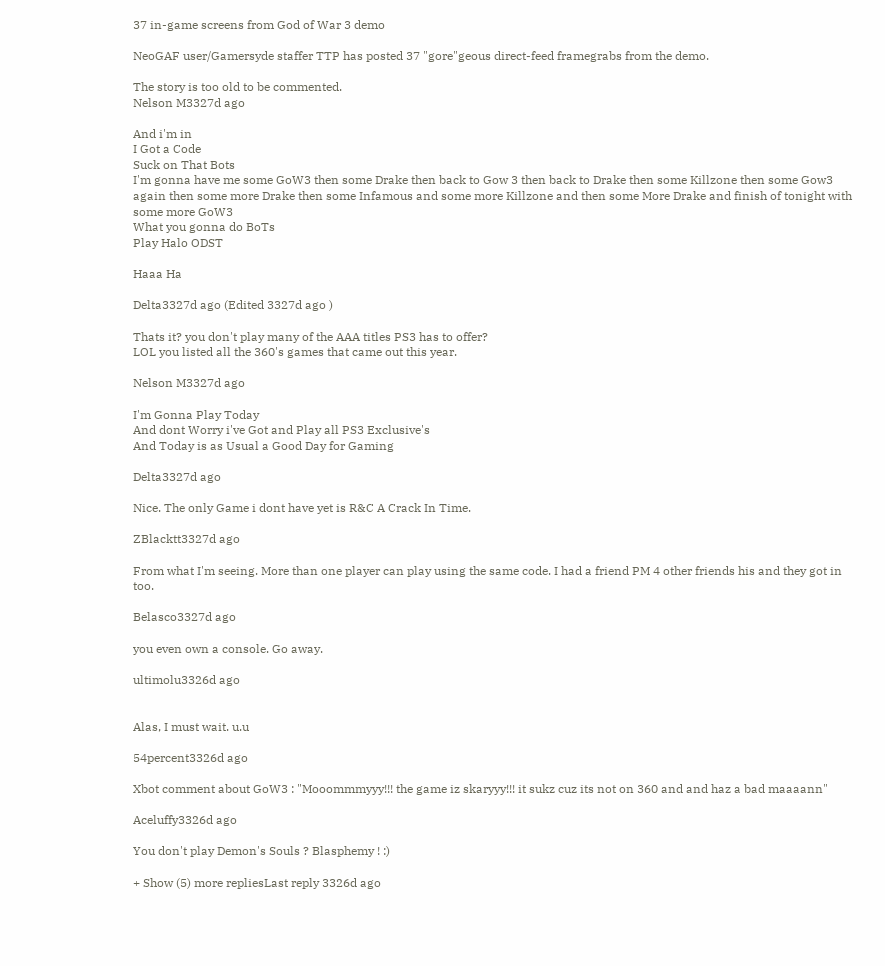37 in-game screens from God of War 3 demo

NeoGAF user/Gamersyde staffer TTP has posted 37 "gore"geous direct-feed framegrabs from the demo.

The story is too old to be commented.
Nelson M3327d ago

And i'm in
I Got a Code
Suck on That Bots
I'm gonna have me some GoW3 then some Drake then back to Gow 3 then back to Drake then some Killzone then some Gow3 again then some more Drake then some Infamous and some more Killzone and then some More Drake and finish of tonight with some more GoW3
What you gonna do BoTs
Play Halo ODST

Haaa Ha

Delta3327d ago (Edited 3327d ago )

Thats it? you don't play many of the AAA titles PS3 has to offer?
LOL you listed all the 360's games that came out this year.

Nelson M3327d ago

I'm Gonna Play Today
And dont Worry i've Got and Play all PS3 Exclusive's
And Today is as Usual a Good Day for Gaming

Delta3327d ago

Nice. The only Game i dont have yet is R&C A Crack In Time.

ZBlacktt3327d ago

From what I'm seeing. More than one player can play using the same code. I had a friend PM 4 other friends his and they got in too.

Belasco3327d ago

you even own a console. Go away.

ultimolu3326d ago


Alas, I must wait. u.u

54percent3326d ago

Xbot comment about GoW3 : "Mooommmyyy!!! the game iz skaryyy!!! it sukz cuz its not on 360 and and haz a bad maaaann"

Aceluffy3326d ago

You don't play Demon's Souls ? Blasphemy ! :)

+ Show (5) more repliesLast reply 3326d ago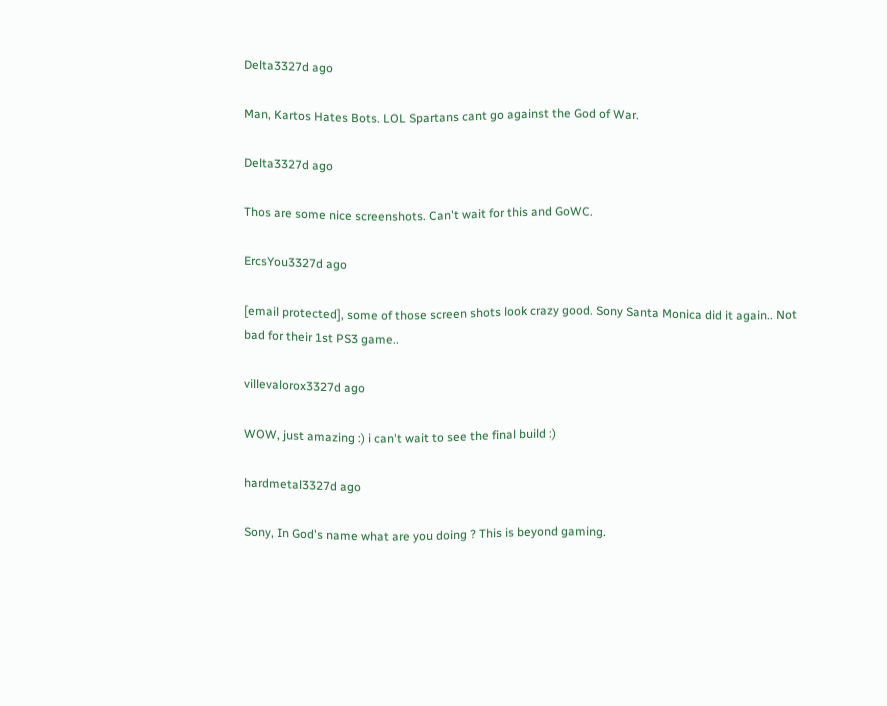Delta3327d ago

Man, Kartos Hates Bots. LOL Spartans cant go against the God of War.

Delta3327d ago

Thos are some nice screenshots. Can't wait for this and GoWC.

ErcsYou3327d ago

[email protected], some of those screen shots look crazy good. Sony Santa Monica did it again.. Not bad for their 1st PS3 game..

villevalorox3327d ago

WOW, just amazing :) i can't wait to see the final build :)

hardmetal3327d ago

Sony, In God's name what are you doing ? This is beyond gaming.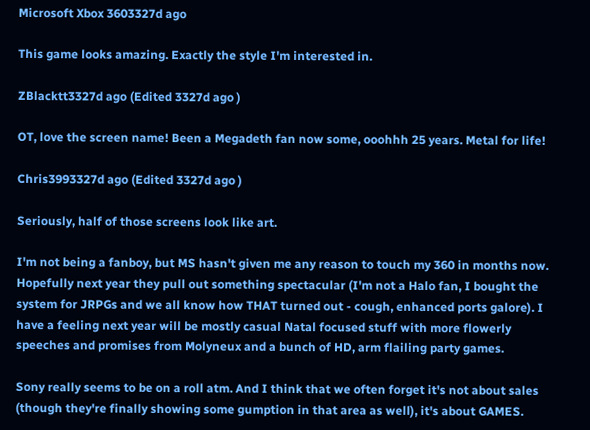Microsoft Xbox 3603327d ago

This game looks amazing. Exactly the style I'm interested in.

ZBlacktt3327d ago (Edited 3327d ago )

OT, love the screen name! Been a Megadeth fan now some, ooohhh 25 years. Metal for life!

Chris3993327d ago (Edited 3327d ago )

Seriously, half of those screens look like art.

I'm not being a fanboy, but MS hasn't given me any reason to touch my 360 in months now. Hopefully next year they pull out something spectacular (I'm not a Halo fan, I bought the system for JRPGs and we all know how THAT turned out - cough, enhanced ports galore). I have a feeling next year will be mostly casual Natal focused stuff with more flowerly speeches and promises from Molyneux and a bunch of HD, arm flailing party games.

Sony really seems to be on a roll atm. And I think that we often forget it's not about sales (though they're finally showing some gumption in that area as well), it's about GAMES.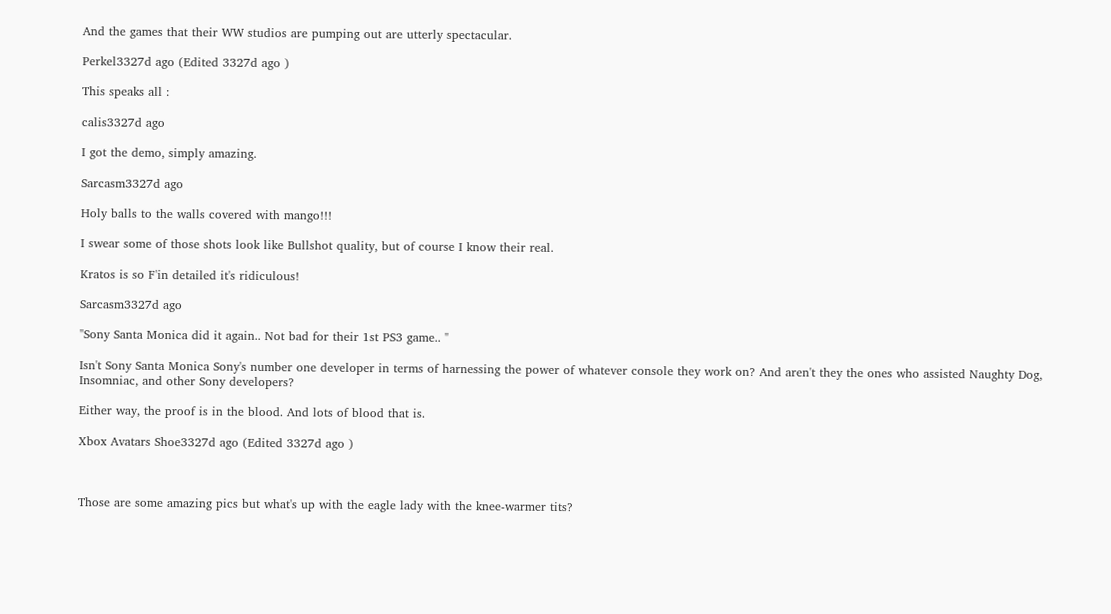And the games that their WW studios are pumping out are utterly spectacular.

Perkel3327d ago (Edited 3327d ago )

This speaks all :

calis3327d ago

I got the demo, simply amazing.

Sarcasm3327d ago

Holy balls to the walls covered with mango!!!

I swear some of those shots look like Bullshot quality, but of course I know their real.

Kratos is so F'in detailed it's ridiculous!

Sarcasm3327d ago

"Sony Santa Monica did it again.. Not bad for their 1st PS3 game.. "

Isn't Sony Santa Monica Sony's number one developer in terms of harnessing the power of whatever console they work on? And aren't they the ones who assisted Naughty Dog, Insomniac, and other Sony developers?

Either way, the proof is in the blood. And lots of blood that is.

Xbox Avatars Shoe3327d ago (Edited 3327d ago )



Those are some amazing pics but what's up with the eagle lady with the knee-warmer tits?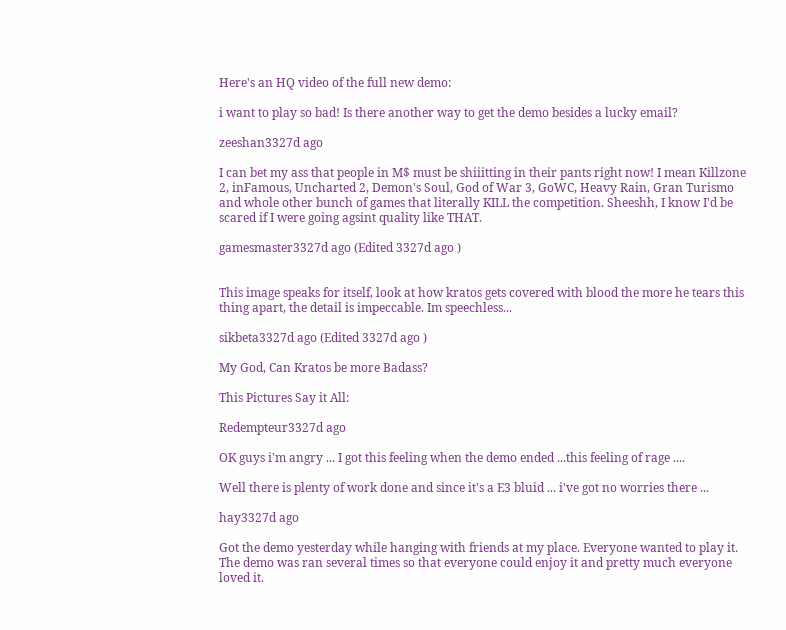Here's an HQ video of the full new demo:

i want to play so bad! Is there another way to get the demo besides a lucky email?

zeeshan3327d ago

I can bet my ass that people in M$ must be shiiitting in their pants right now! I mean Killzone 2, inFamous, Uncharted 2, Demon's Soul, God of War 3, GoWC, Heavy Rain, Gran Turismo and whole other bunch of games that literally KILL the competition. Sheeshh, I know I'd be scared if I were going agsint quality like THAT.

gamesmaster3327d ago (Edited 3327d ago )


This image speaks for itself, look at how kratos gets covered with blood the more he tears this thing apart, the detail is impeccable. Im speechless...

sikbeta3327d ago (Edited 3327d ago )

My God, Can Kratos be more Badass?

This Pictures Say it All:

Redempteur3327d ago

OK guys i'm angry ... I got this feeling when the demo ended ...this feeling of rage ....

Well there is plenty of work done and since it's a E3 bluid ... i've got no worries there ...

hay3327d ago

Got the demo yesterday while hanging with friends at my place. Everyone wanted to play it. The demo was ran several times so that everyone could enjoy it and pretty much everyone loved it.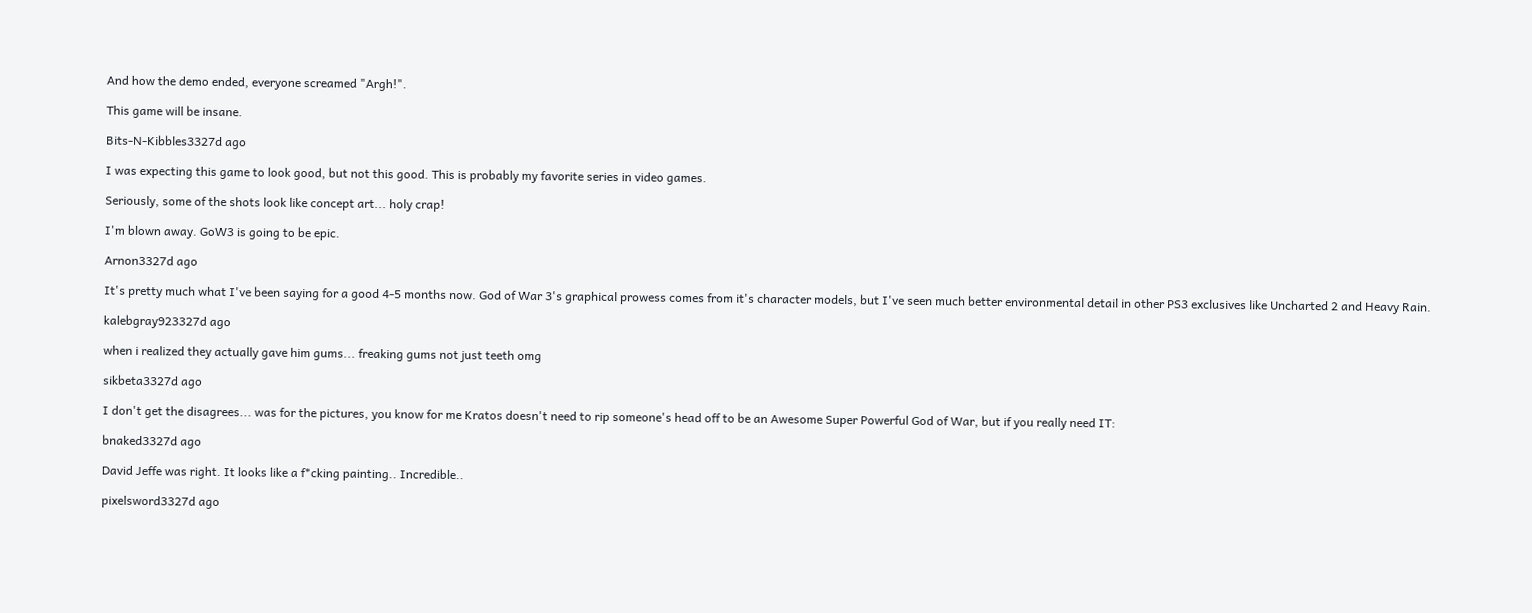And how the demo ended, everyone screamed "Argh!".

This game will be insane.

Bits-N-Kibbles3327d ago

I was expecting this game to look good, but not this good. This is probably my favorite series in video games.

Seriously, some of the shots look like concept art... holy crap!

I'm blown away. GoW3 is going to be epic.

Arnon3327d ago

It's pretty much what I've been saying for a good 4-5 months now. God of War 3's graphical prowess comes from it's character models, but I've seen much better environmental detail in other PS3 exclusives like Uncharted 2 and Heavy Rain.

kalebgray923327d ago

when i realized they actually gave him gums... freaking gums not just teeth omg

sikbeta3327d ago

I don't get the disagrees... was for the pictures, you know for me Kratos doesn't need to rip someone's head off to be an Awesome Super Powerful God of War, but if you really need IT:

bnaked3327d ago

David Jeffe was right. It looks like a f*cking painting.. Incredible..

pixelsword3327d ago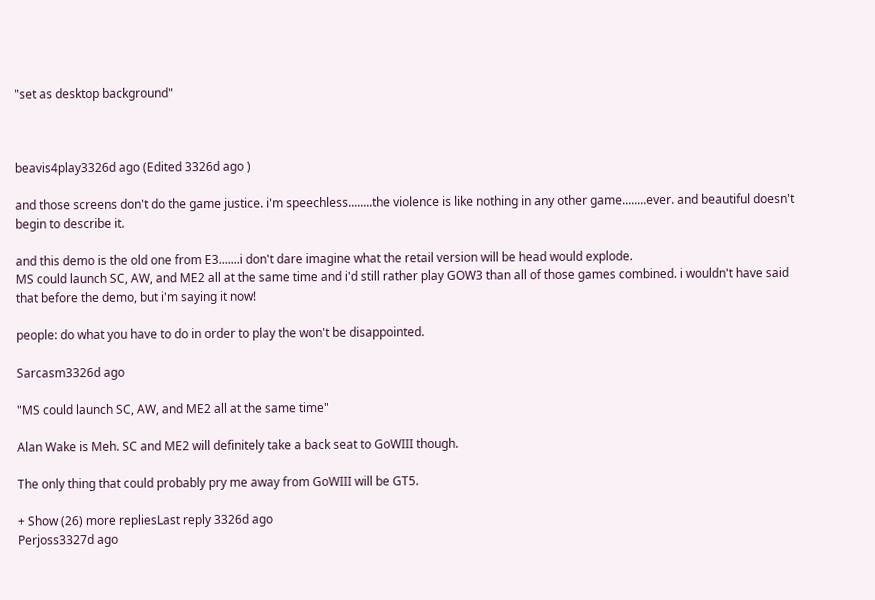"set as desktop background"



beavis4play3326d ago (Edited 3326d ago )

and those screens don't do the game justice. i'm speechless........the violence is like nothing in any other game........ever. and beautiful doesn't begin to describe it.

and this demo is the old one from E3.......i don't dare imagine what the retail version will be head would explode.
MS could launch SC, AW, and ME2 all at the same time and i'd still rather play GOW3 than all of those games combined. i wouldn't have said that before the demo, but i'm saying it now!

people: do what you have to do in order to play the won't be disappointed.

Sarcasm3326d ago

"MS could launch SC, AW, and ME2 all at the same time"

Alan Wake is Meh. SC and ME2 will definitely take a back seat to GoWIII though.

The only thing that could probably pry me away from GoWIII will be GT5.

+ Show (26) more repliesLast reply 3326d ago
Perjoss3327d ago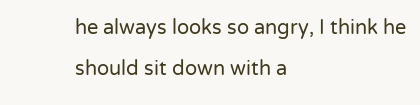he always looks so angry, I think he should sit down with a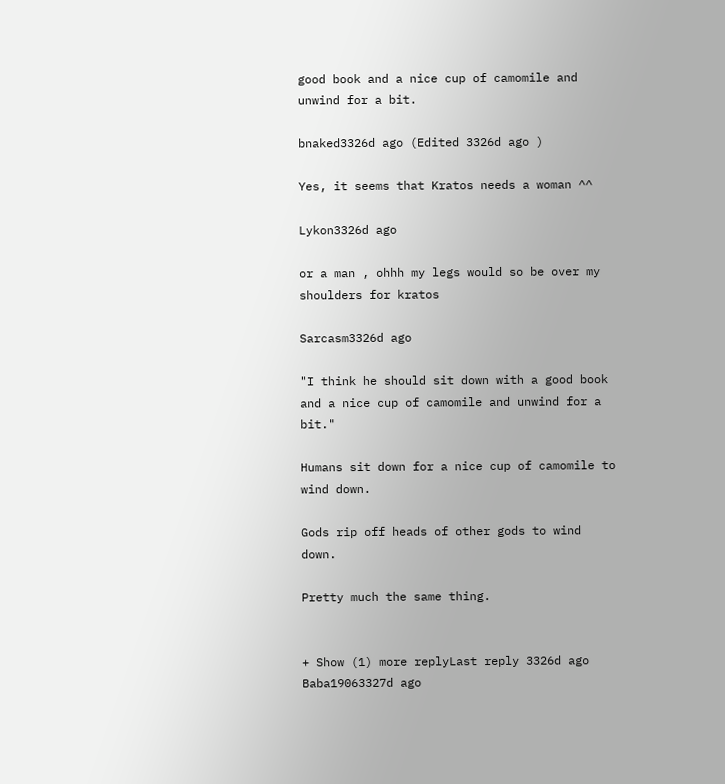good book and a nice cup of camomile and unwind for a bit.

bnaked3326d ago (Edited 3326d ago )

Yes, it seems that Kratos needs a woman ^^

Lykon3326d ago

or a man , ohhh my legs would so be over my shoulders for kratos

Sarcasm3326d ago

"I think he should sit down with a good book and a nice cup of camomile and unwind for a bit."

Humans sit down for a nice cup of camomile to wind down.

Gods rip off heads of other gods to wind down.

Pretty much the same thing.


+ Show (1) more replyLast reply 3326d ago
Baba19063327d ago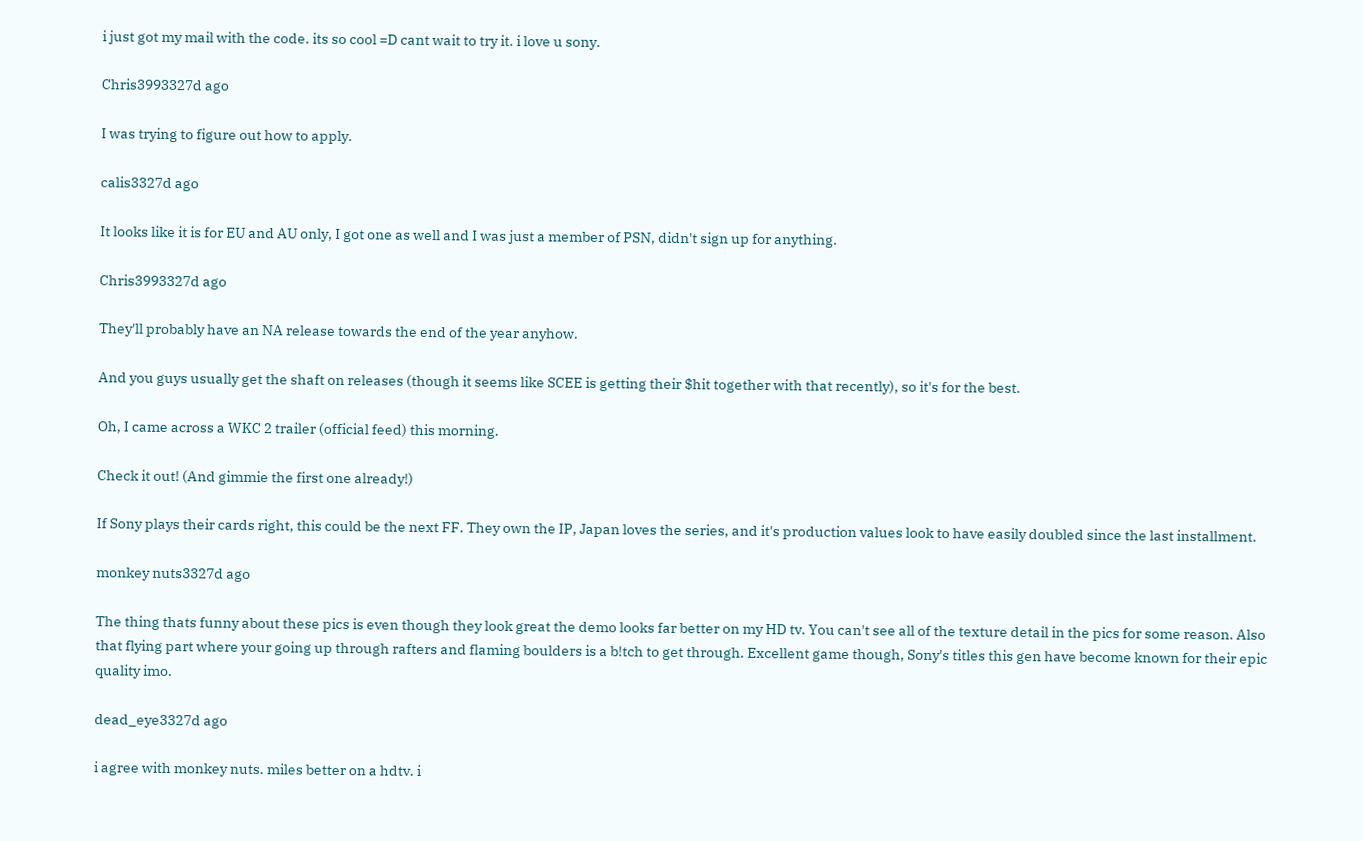i just got my mail with the code. its so cool =D cant wait to try it. i love u sony.

Chris3993327d ago

I was trying to figure out how to apply.

calis3327d ago

It looks like it is for EU and AU only, I got one as well and I was just a member of PSN, didn't sign up for anything.

Chris3993327d ago

They'll probably have an NA release towards the end of the year anyhow.

And you guys usually get the shaft on releases (though it seems like SCEE is getting their $hit together with that recently), so it's for the best.

Oh, I came across a WKC 2 trailer (official feed) this morning.

Check it out! (And gimmie the first one already!)

If Sony plays their cards right, this could be the next FF. They own the IP, Japan loves the series, and it's production values look to have easily doubled since the last installment.

monkey nuts3327d ago

The thing thats funny about these pics is even though they look great the demo looks far better on my HD tv. You can't see all of the texture detail in the pics for some reason. Also that flying part where your going up through rafters and flaming boulders is a b!tch to get through. Excellent game though, Sony's titles this gen have become known for their epic quality imo.

dead_eye3327d ago

i agree with monkey nuts. miles better on a hdtv. i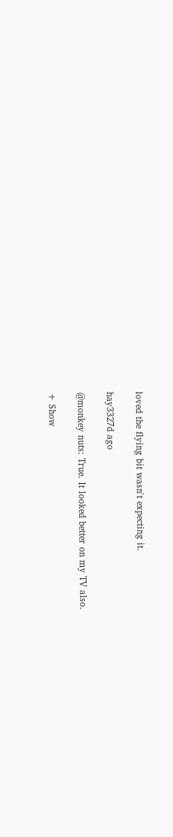loved the flying bit wasn't expecting it.

hay3327d ago

@monkey nuts: True. It looked better on my TV also.

+ Show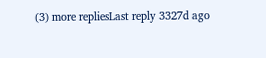(3) more repliesLast reply 3327d ago